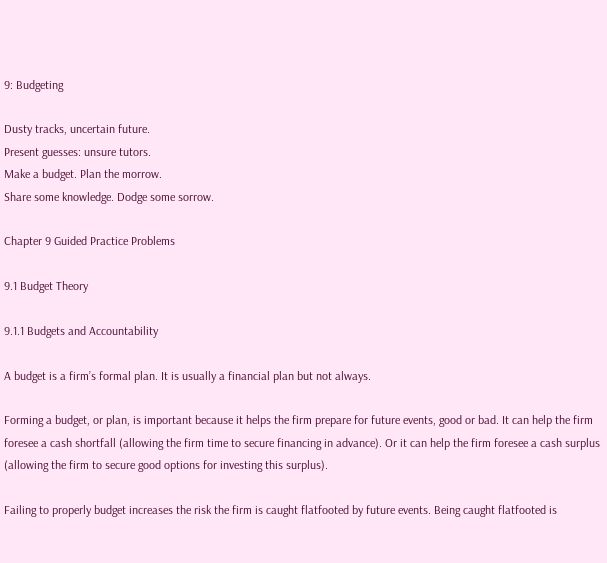9: Budgeting

Dusty tracks, uncertain future.
Present guesses: unsure tutors.
Make a budget. Plan the morrow.
Share some knowledge. Dodge some sorrow.

Chapter 9 Guided Practice Problems

9.1 Budget Theory

9.1.1 Budgets and Accountability

A budget is a firm’s formal plan. It is usually a financial plan but not always.

Forming a budget, or plan, is important because it helps the firm prepare for future events, good or bad. It can help the firm foresee a cash shortfall (allowing the firm time to secure financing in advance). Or it can help the firm foresee a cash surplus (allowing the firm to secure good options for investing this surplus).

Failing to properly budget increases the risk the firm is caught flatfooted by future events. Being caught flatfooted is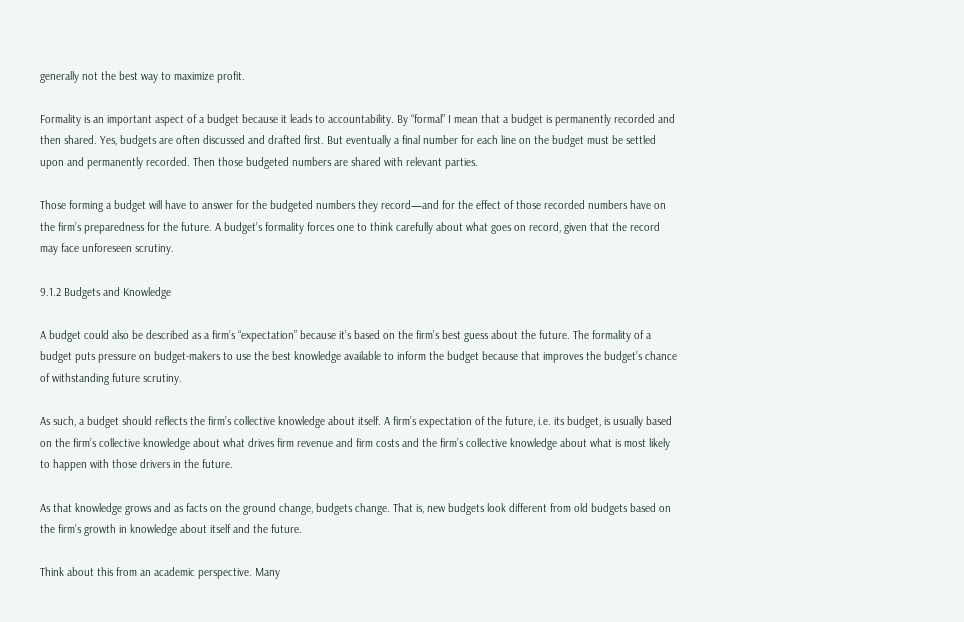generally not the best way to maximize profit.

Formality is an important aspect of a budget because it leads to accountability. By “formal” I mean that a budget is permanently recorded and then shared. Yes, budgets are often discussed and drafted first. But eventually a final number for each line on the budget must be settled upon and permanently recorded. Then those budgeted numbers are shared with relevant parties.

Those forming a budget will have to answer for the budgeted numbers they record—and for the effect of those recorded numbers have on the firm’s preparedness for the future. A budget’s formality forces one to think carefully about what goes on record, given that the record may face unforeseen scrutiny.

9.1.2 Budgets and Knowledge

A budget could also be described as a firm’s “expectation” because it’s based on the firm’s best guess about the future. The formality of a budget puts pressure on budget-makers to use the best knowledge available to inform the budget because that improves the budget’s chance of withstanding future scrutiny.

As such, a budget should reflects the firm’s collective knowledge about itself. A firm’s expectation of the future, i.e. its budget, is usually based on the firm’s collective knowledge about what drives firm revenue and firm costs and the firm’s collective knowledge about what is most likely to happen with those drivers in the future.

As that knowledge grows and as facts on the ground change, budgets change. That is, new budgets look different from old budgets based on the firm’s growth in knowledge about itself and the future.

Think about this from an academic perspective. Many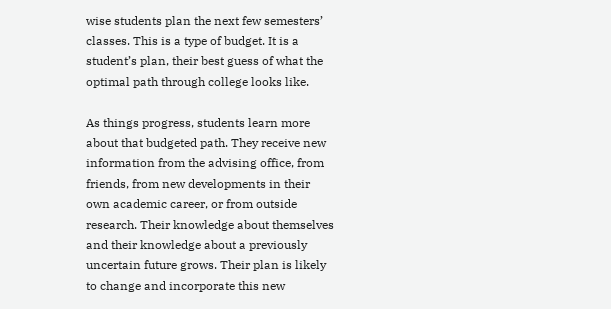wise students plan the next few semesters’ classes. This is a type of budget. It is a student’s plan, their best guess of what the optimal path through college looks like.

As things progress, students learn more about that budgeted path. They receive new information from the advising office, from friends, from new developments in their own academic career, or from outside research. Their knowledge about themselves and their knowledge about a previously uncertain future grows. Their plan is likely to change and incorporate this new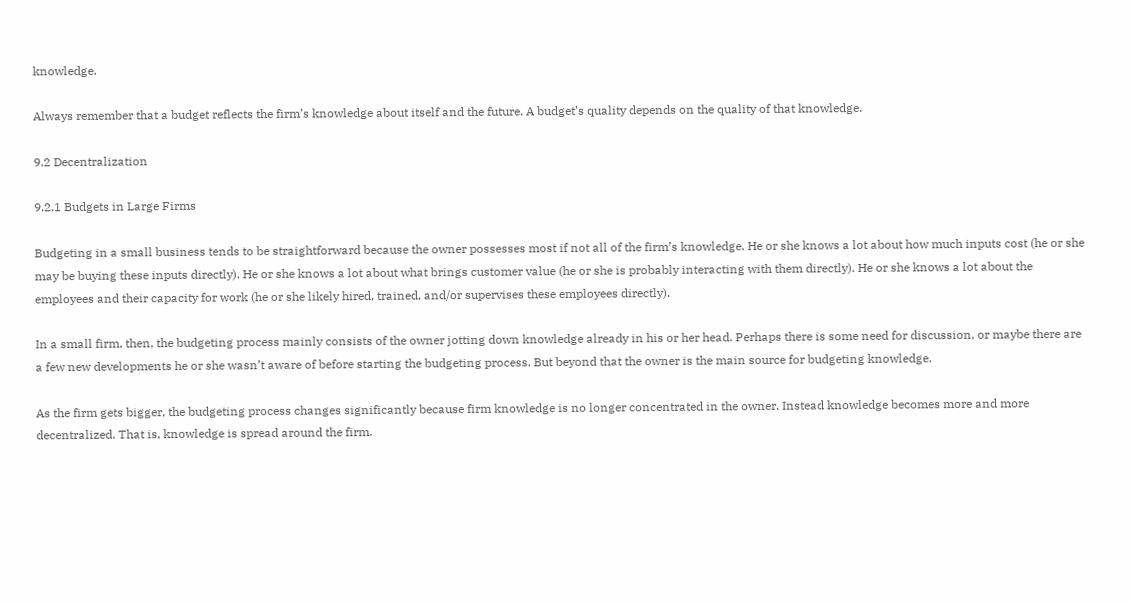knowledge.

Always remember that a budget reflects the firm’s knowledge about itself and the future. A budget’s quality depends on the quality of that knowledge.

9.2 Decentralization

9.2.1 Budgets in Large Firms

Budgeting in a small business tends to be straightforward because the owner possesses most if not all of the firm’s knowledge. He or she knows a lot about how much inputs cost (he or she may be buying these inputs directly). He or she knows a lot about what brings customer value (he or she is probably interacting with them directly). He or she knows a lot about the employees and their capacity for work (he or she likely hired, trained, and/or supervises these employees directly).

In a small firm, then, the budgeting process mainly consists of the owner jotting down knowledge already in his or her head. Perhaps there is some need for discussion, or maybe there are a few new developments he or she wasn’t aware of before starting the budgeting process. But beyond that the owner is the main source for budgeting knowledge.

As the firm gets bigger, the budgeting process changes significantly because firm knowledge is no longer concentrated in the owner. Instead knowledge becomes more and more decentralized. That is, knowledge is spread around the firm.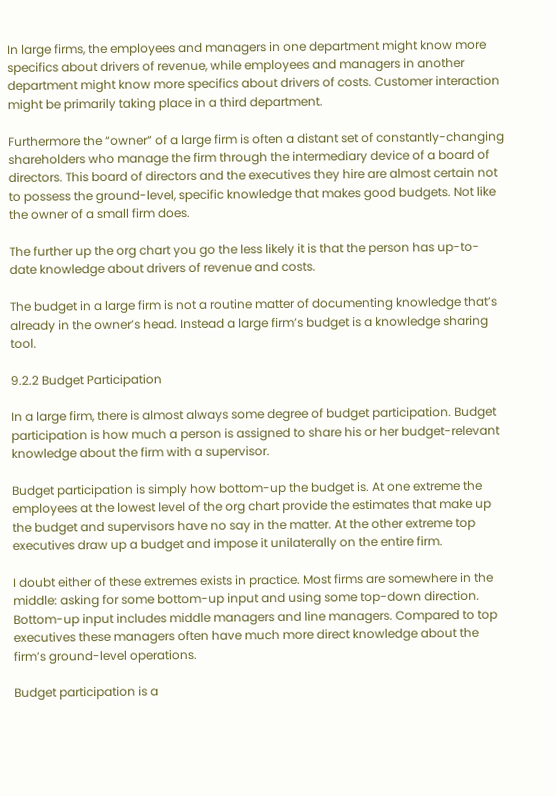In large firms, the employees and managers in one department might know more specifics about drivers of revenue, while employees and managers in another department might know more specifics about drivers of costs. Customer interaction might be primarily taking place in a third department.

Furthermore the “owner” of a large firm is often a distant set of constantly-changing shareholders who manage the firm through the intermediary device of a board of directors. This board of directors and the executives they hire are almost certain not to possess the ground-level, specific knowledge that makes good budgets. Not like the owner of a small firm does.

The further up the org chart you go the less likely it is that the person has up-to-date knowledge about drivers of revenue and costs.

The budget in a large firm is not a routine matter of documenting knowledge that’s already in the owner’s head. Instead a large firm’s budget is a knowledge sharing tool.

9.2.2 Budget Participation

In a large firm, there is almost always some degree of budget participation. Budget participation is how much a person is assigned to share his or her budget-relevant knowledge about the firm with a supervisor.

Budget participation is simply how bottom-up the budget is. At one extreme the employees at the lowest level of the org chart provide the estimates that make up the budget and supervisors have no say in the matter. At the other extreme top executives draw up a budget and impose it unilaterally on the entire firm.

I doubt either of these extremes exists in practice. Most firms are somewhere in the middle: asking for some bottom-up input and using some top-down direction. Bottom-up input includes middle managers and line managers. Compared to top executives these managers often have much more direct knowledge about the firm’s ground-level operations.

Budget participation is a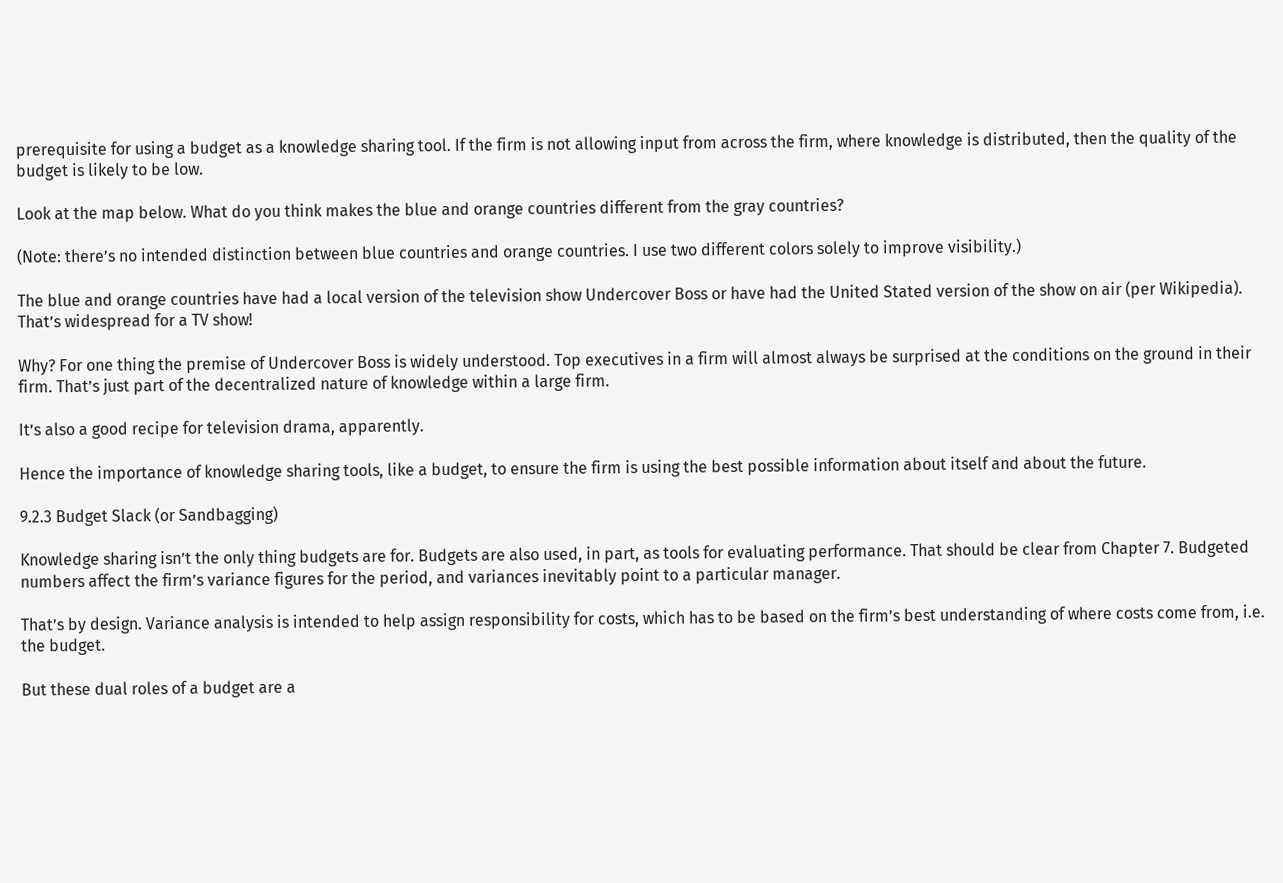prerequisite for using a budget as a knowledge sharing tool. If the firm is not allowing input from across the firm, where knowledge is distributed, then the quality of the budget is likely to be low.

Look at the map below. What do you think makes the blue and orange countries different from the gray countries?

(Note: there’s no intended distinction between blue countries and orange countries. I use two different colors solely to improve visibility.)

The blue and orange countries have had a local version of the television show Undercover Boss or have had the United Stated version of the show on air (per Wikipedia). That’s widespread for a TV show!

Why? For one thing the premise of Undercover Boss is widely understood. Top executives in a firm will almost always be surprised at the conditions on the ground in their firm. That’s just part of the decentralized nature of knowledge within a large firm.

It’s also a good recipe for television drama, apparently.

Hence the importance of knowledge sharing tools, like a budget, to ensure the firm is using the best possible information about itself and about the future.

9.2.3 Budget Slack (or Sandbagging)

Knowledge sharing isn’t the only thing budgets are for. Budgets are also used, in part, as tools for evaluating performance. That should be clear from Chapter 7. Budgeted numbers affect the firm’s variance figures for the period, and variances inevitably point to a particular manager.

That’s by design. Variance analysis is intended to help assign responsibility for costs, which has to be based on the firm’s best understanding of where costs come from, i.e. the budget.

But these dual roles of a budget are a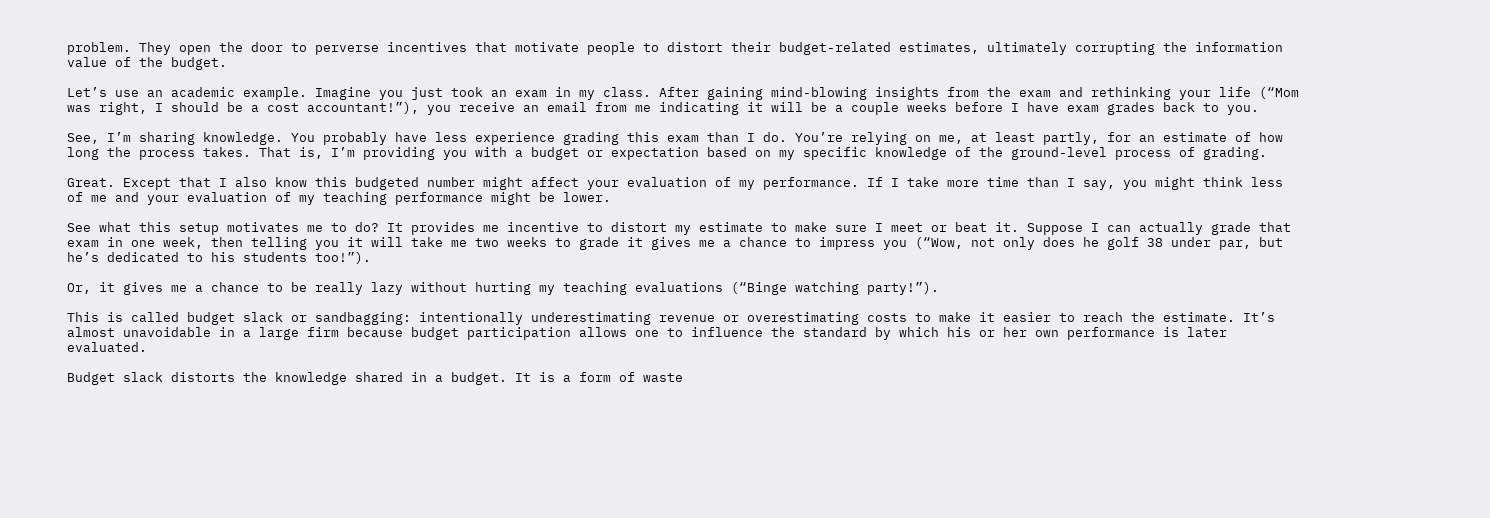problem. They open the door to perverse incentives that motivate people to distort their budget-related estimates, ultimately corrupting the information value of the budget.

Let’s use an academic example. Imagine you just took an exam in my class. After gaining mind-blowing insights from the exam and rethinking your life (“Mom was right, I should be a cost accountant!”), you receive an email from me indicating it will be a couple weeks before I have exam grades back to you.

See, I’m sharing knowledge. You probably have less experience grading this exam than I do. You’re relying on me, at least partly, for an estimate of how long the process takes. That is, I’m providing you with a budget or expectation based on my specific knowledge of the ground-level process of grading.

Great. Except that I also know this budgeted number might affect your evaluation of my performance. If I take more time than I say, you might think less of me and your evaluation of my teaching performance might be lower.

See what this setup motivates me to do? It provides me incentive to distort my estimate to make sure I meet or beat it. Suppose I can actually grade that exam in one week, then telling you it will take me two weeks to grade it gives me a chance to impress you (“Wow, not only does he golf 38 under par, but he’s dedicated to his students too!”).

Or, it gives me a chance to be really lazy without hurting my teaching evaluations (“Binge watching party!”).

This is called budget slack or sandbagging: intentionally underestimating revenue or overestimating costs to make it easier to reach the estimate. It’s almost unavoidable in a large firm because budget participation allows one to influence the standard by which his or her own performance is later evaluated.

Budget slack distorts the knowledge shared in a budget. It is a form of waste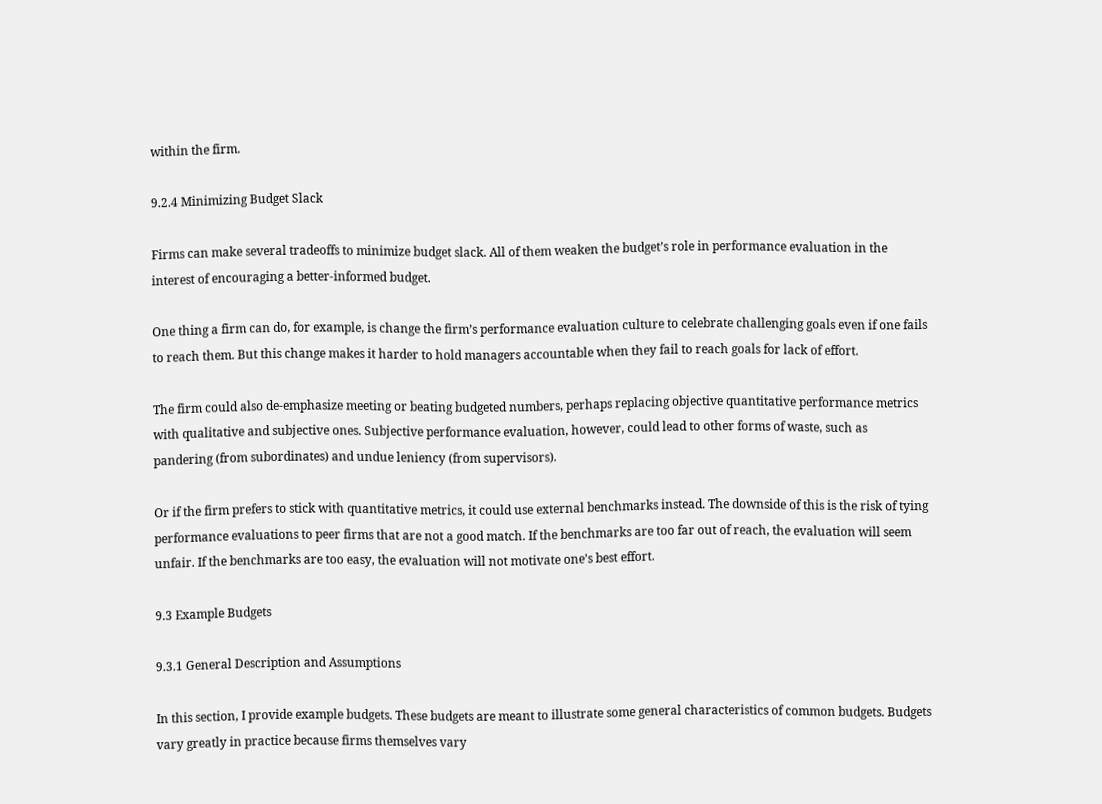within the firm.

9.2.4 Minimizing Budget Slack

Firms can make several tradeoffs to minimize budget slack. All of them weaken the budget’s role in performance evaluation in the interest of encouraging a better-informed budget.

One thing a firm can do, for example, is change the firm’s performance evaluation culture to celebrate challenging goals even if one fails to reach them. But this change makes it harder to hold managers accountable when they fail to reach goals for lack of effort.

The firm could also de-emphasize meeting or beating budgeted numbers, perhaps replacing objective quantitative performance metrics with qualitative and subjective ones. Subjective performance evaluation, however, could lead to other forms of waste, such as pandering (from subordinates) and undue leniency (from supervisors).

Or if the firm prefers to stick with quantitative metrics, it could use external benchmarks instead. The downside of this is the risk of tying performance evaluations to peer firms that are not a good match. If the benchmarks are too far out of reach, the evaluation will seem unfair. If the benchmarks are too easy, the evaluation will not motivate one’s best effort.

9.3 Example Budgets

9.3.1 General Description and Assumptions

In this section, I provide example budgets. These budgets are meant to illustrate some general characteristics of common budgets. Budgets vary greatly in practice because firms themselves vary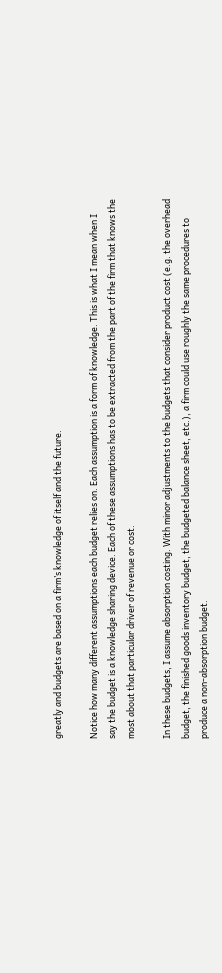greatly and budgets are based on a firm’s knowledge of itself and the future.

Notice how many different assumptions each budget relies on. Each assumption is a form of knowledge. This is what I mean when I say the budget is a knowledge sharing device. Each of these assumptions has to be extracted from the part of the firm that knows the most about that particular driver of revenue or cost.

In these budgets, I assume absorption costing. With minor adjustments to the budgets that consider product cost (e.g. the overhead budget, the finished goods inventory budget, the budgeted balance sheet, etc.), a firm could use roughly the same procedures to produce a non-absorption budget.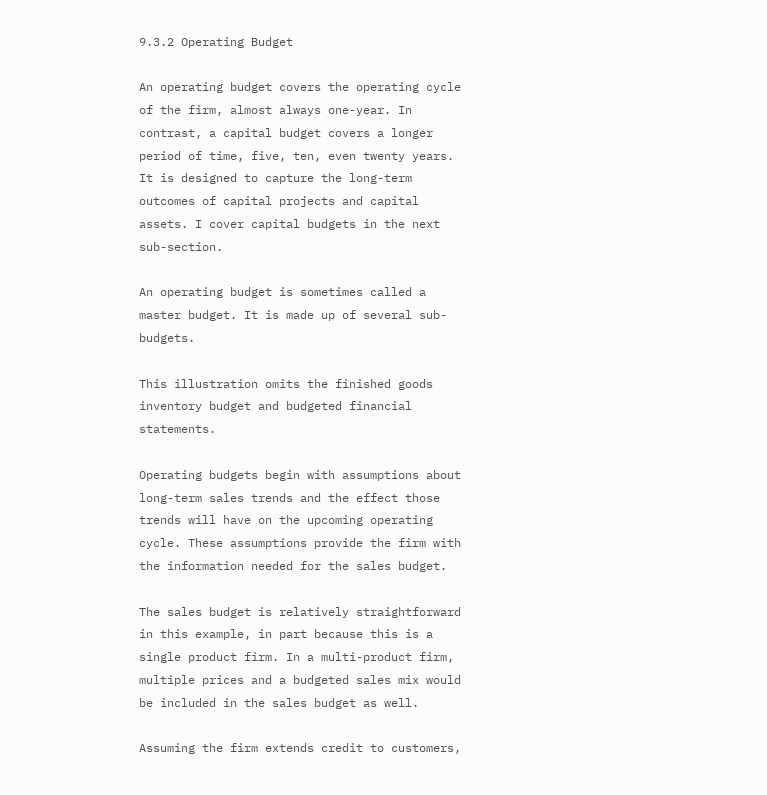9.3.2 Operating Budget

An operating budget covers the operating cycle of the firm, almost always one-year. In contrast, a capital budget covers a longer period of time, five, ten, even twenty years. It is designed to capture the long-term outcomes of capital projects and capital assets. I cover capital budgets in the next sub-section.

An operating budget is sometimes called a master budget. It is made up of several sub-budgets.

This illustration omits the finished goods inventory budget and budgeted financial statements.

Operating budgets begin with assumptions about long-term sales trends and the effect those trends will have on the upcoming operating cycle. These assumptions provide the firm with the information needed for the sales budget.

The sales budget is relatively straightforward in this example, in part because this is a single product firm. In a multi-product firm, multiple prices and a budgeted sales mix would be included in the sales budget as well.

Assuming the firm extends credit to customers,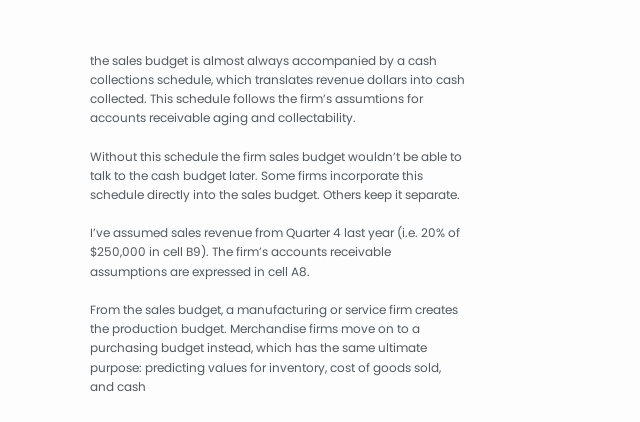the sales budget is almost always accompanied by a cash collections schedule, which translates revenue dollars into cash collected. This schedule follows the firm’s assumtions for accounts receivable aging and collectability.

Without this schedule the firm sales budget wouldn’t be able to talk to the cash budget later. Some firms incorporate this schedule directly into the sales budget. Others keep it separate.

I’ve assumed sales revenue from Quarter 4 last year (i.e. 20% of $250,000 in cell B9). The firm’s accounts receivable assumptions are expressed in cell A8.

From the sales budget, a manufacturing or service firm creates the production budget. Merchandise firms move on to a purchasing budget instead, which has the same ultimate purpose: predicting values for inventory, cost of goods sold, and cash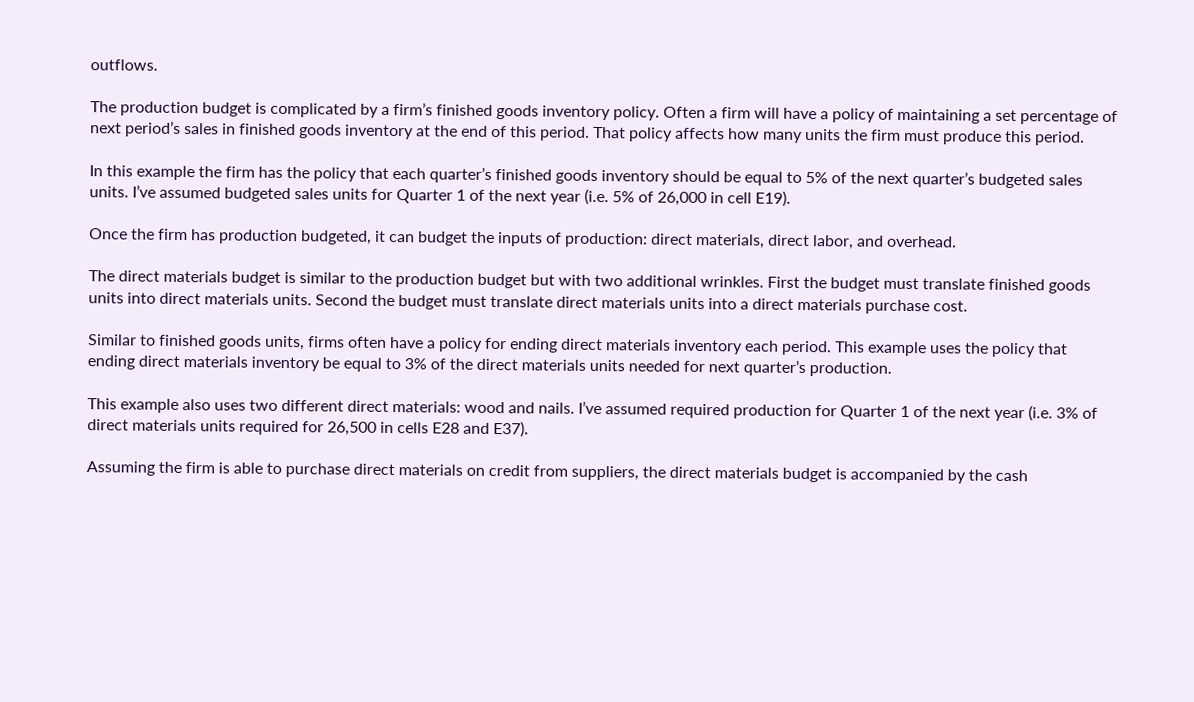outflows.

The production budget is complicated by a firm’s finished goods inventory policy. Often a firm will have a policy of maintaining a set percentage of next period’s sales in finished goods inventory at the end of this period. That policy affects how many units the firm must produce this period.

In this example the firm has the policy that each quarter’s finished goods inventory should be equal to 5% of the next quarter’s budgeted sales units. I’ve assumed budgeted sales units for Quarter 1 of the next year (i.e. 5% of 26,000 in cell E19).

Once the firm has production budgeted, it can budget the inputs of production: direct materials, direct labor, and overhead.

The direct materials budget is similar to the production budget but with two additional wrinkles. First the budget must translate finished goods units into direct materials units. Second the budget must translate direct materials units into a direct materials purchase cost.

Similar to finished goods units, firms often have a policy for ending direct materials inventory each period. This example uses the policy that ending direct materials inventory be equal to 3% of the direct materials units needed for next quarter’s production.

This example also uses two different direct materials: wood and nails. I’ve assumed required production for Quarter 1 of the next year (i.e. 3% of direct materials units required for 26,500 in cells E28 and E37).

Assuming the firm is able to purchase direct materials on credit from suppliers, the direct materials budget is accompanied by the cash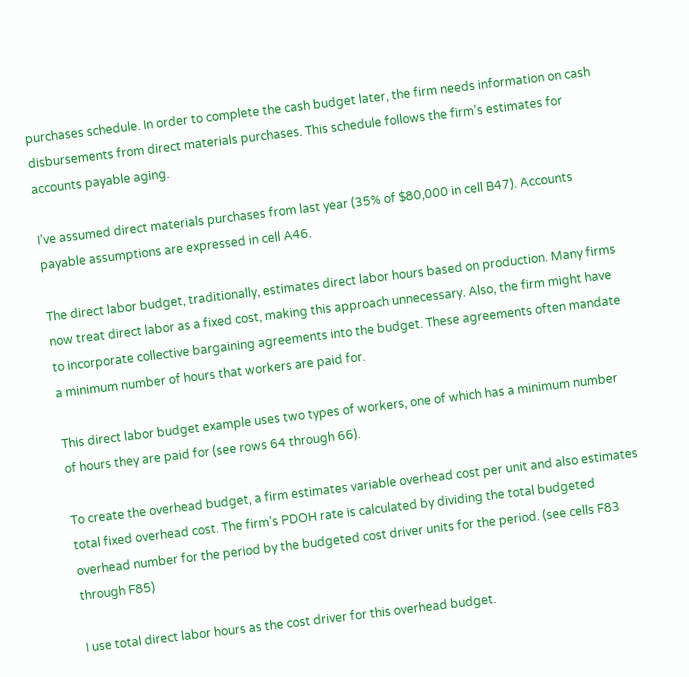purchases schedule. In order to complete the cash budget later, the firm needs information on cash disbursements from direct materials purchases. This schedule follows the firm’s estimates for accounts payable aging.

I’ve assumed direct materials purchases from last year (35% of $80,000 in cell B47). Accounts payable assumptions are expressed in cell A46.

The direct labor budget, traditionally, estimates direct labor hours based on production. Many firms now treat direct labor as a fixed cost, making this approach unnecessary. Also, the firm might have to incorporate collective bargaining agreements into the budget. These agreements often mandate a minimum number of hours that workers are paid for.

This direct labor budget example uses two types of workers, one of which has a minimum number of hours they are paid for (see rows 64 through 66).

To create the overhead budget, a firm estimates variable overhead cost per unit and also estimates total fixed overhead cost. The firm’s PDOH rate is calculated by dividing the total budgeted overhead number for the period by the budgeted cost driver units for the period. (see cells F83 through F85)

I use total direct labor hours as the cost driver for this overhead budget.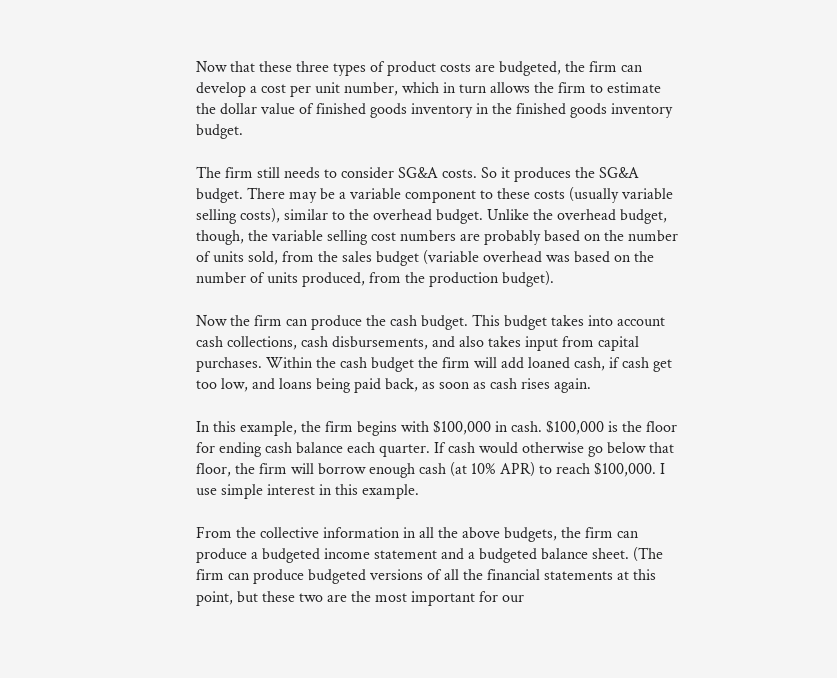Now that these three types of product costs are budgeted, the firm can develop a cost per unit number, which in turn allows the firm to estimate the dollar value of finished goods inventory in the finished goods inventory budget.

The firm still needs to consider SG&A costs. So it produces the SG&A budget. There may be a variable component to these costs (usually variable selling costs), similar to the overhead budget. Unlike the overhead budget, though, the variable selling cost numbers are probably based on the number of units sold, from the sales budget (variable overhead was based on the number of units produced, from the production budget).

Now the firm can produce the cash budget. This budget takes into account cash collections, cash disbursements, and also takes input from capital purchases. Within the cash budget the firm will add loaned cash, if cash get too low, and loans being paid back, as soon as cash rises again.

In this example, the firm begins with $100,000 in cash. $100,000 is the floor for ending cash balance each quarter. If cash would otherwise go below that floor, the firm will borrow enough cash (at 10% APR) to reach $100,000. I use simple interest in this example.

From the collective information in all the above budgets, the firm can produce a budgeted income statement and a budgeted balance sheet. (The firm can produce budgeted versions of all the financial statements at this point, but these two are the most important for our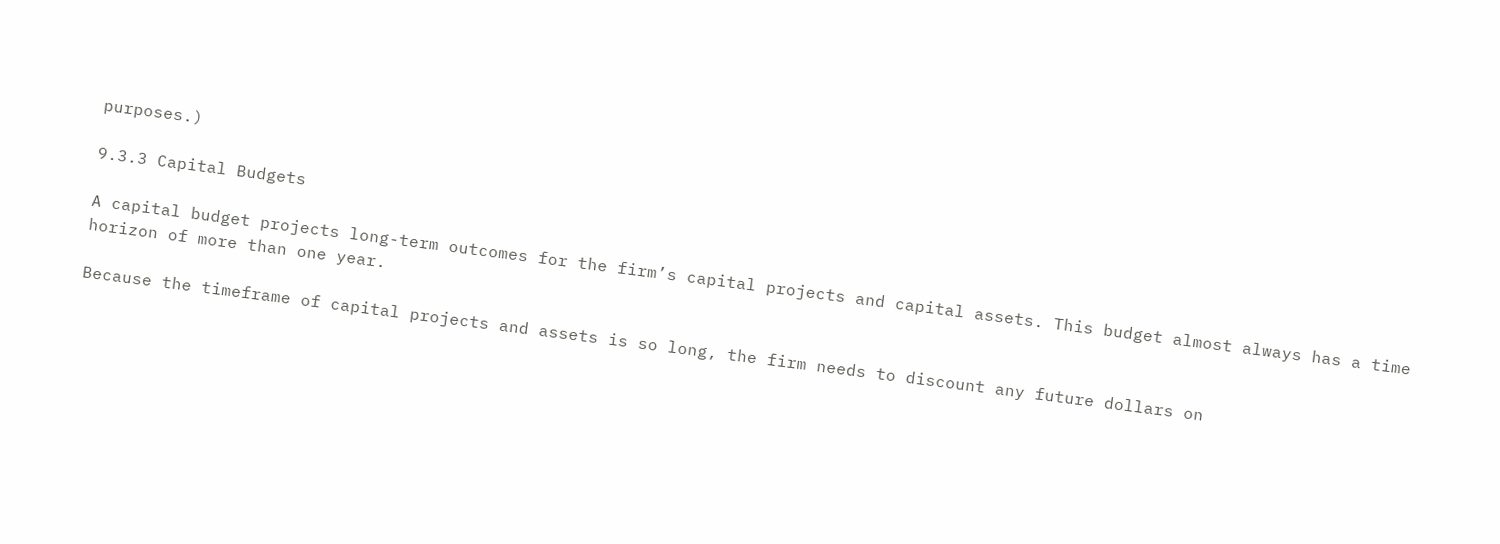purposes.)

9.3.3 Capital Budgets

A capital budget projects long-term outcomes for the firm’s capital projects and capital assets. This budget almost always has a time horizon of more than one year.

Because the timeframe of capital projects and assets is so long, the firm needs to discount any future dollars on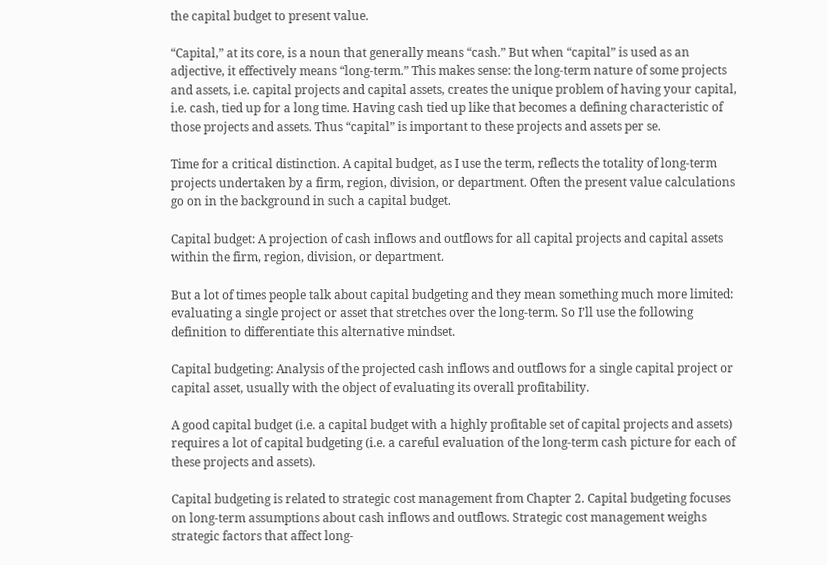the capital budget to present value.

“Capital,” at its core, is a noun that generally means “cash.” But when “capital” is used as an adjective, it effectively means “long-term.” This makes sense: the long-term nature of some projects and assets, i.e. capital projects and capital assets, creates the unique problem of having your capital, i.e. cash, tied up for a long time. Having cash tied up like that becomes a defining characteristic of those projects and assets. Thus “capital” is important to these projects and assets per se.

Time for a critical distinction. A capital budget, as I use the term, reflects the totality of long-term projects undertaken by a firm, region, division, or department. Often the present value calculations go on in the background in such a capital budget.

Capital budget: A projection of cash inflows and outflows for all capital projects and capital assets within the firm, region, division, or department.

But a lot of times people talk about capital budgeting and they mean something much more limited: evaluating a single project or asset that stretches over the long-term. So I’ll use the following definition to differentiate this alternative mindset.

Capital budgeting: Analysis of the projected cash inflows and outflows for a single capital project or capital asset, usually with the object of evaluating its overall profitability.

A good capital budget (i.e. a capital budget with a highly profitable set of capital projects and assets) requires a lot of capital budgeting (i.e. a careful evaluation of the long-term cash picture for each of these projects and assets).

Capital budgeting is related to strategic cost management from Chapter 2. Capital budgeting focuses on long-term assumptions about cash inflows and outflows. Strategic cost management weighs strategic factors that affect long-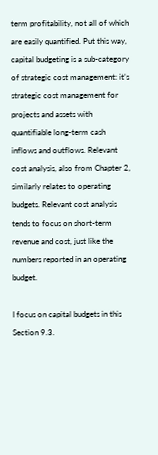term profitability, not all of which are easily quantified. Put this way, capital budgeting is a sub-category of strategic cost management: it’s strategic cost management for projects and assets with quantifiable long-term cash inflows and outflows. Relevant cost analysis, also from Chapter 2, similarly relates to operating budgets. Relevant cost analysis tends to focus on short-term revenue and cost, just like the numbers reported in an operating budget.

I focus on capital budgets in this Section 9.3.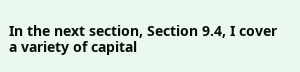In the next section, Section 9.4, I cover a variety of capital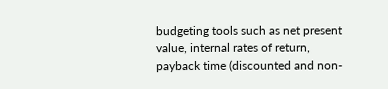budgeting tools such as net present value, internal rates of return, payback time (discounted and non-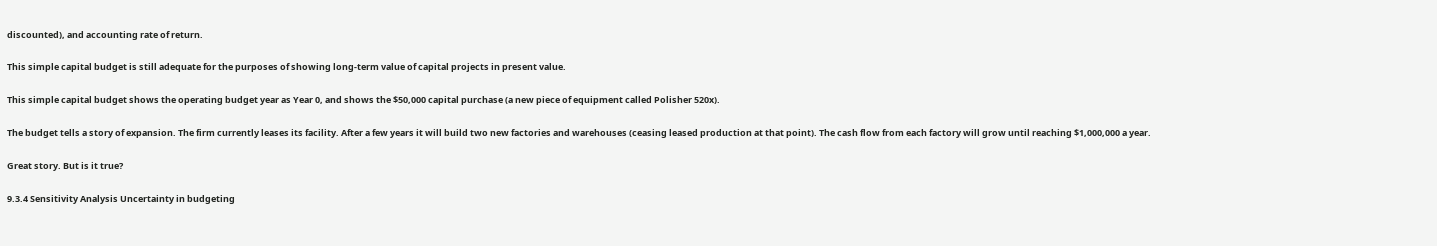discounted), and accounting rate of return.

This simple capital budget is still adequate for the purposes of showing long-term value of capital projects in present value.

This simple capital budget shows the operating budget year as Year 0, and shows the $50,000 capital purchase (a new piece of equipment called Polisher 520x).

The budget tells a story of expansion. The firm currently leases its facility. After a few years it will build two new factories and warehouses (ceasing leased production at that point). The cash flow from each factory will grow until reaching $1,000,000 a year.

Great story. But is it true?

9.3.4 Sensitivity Analysis Uncertainty in budgeting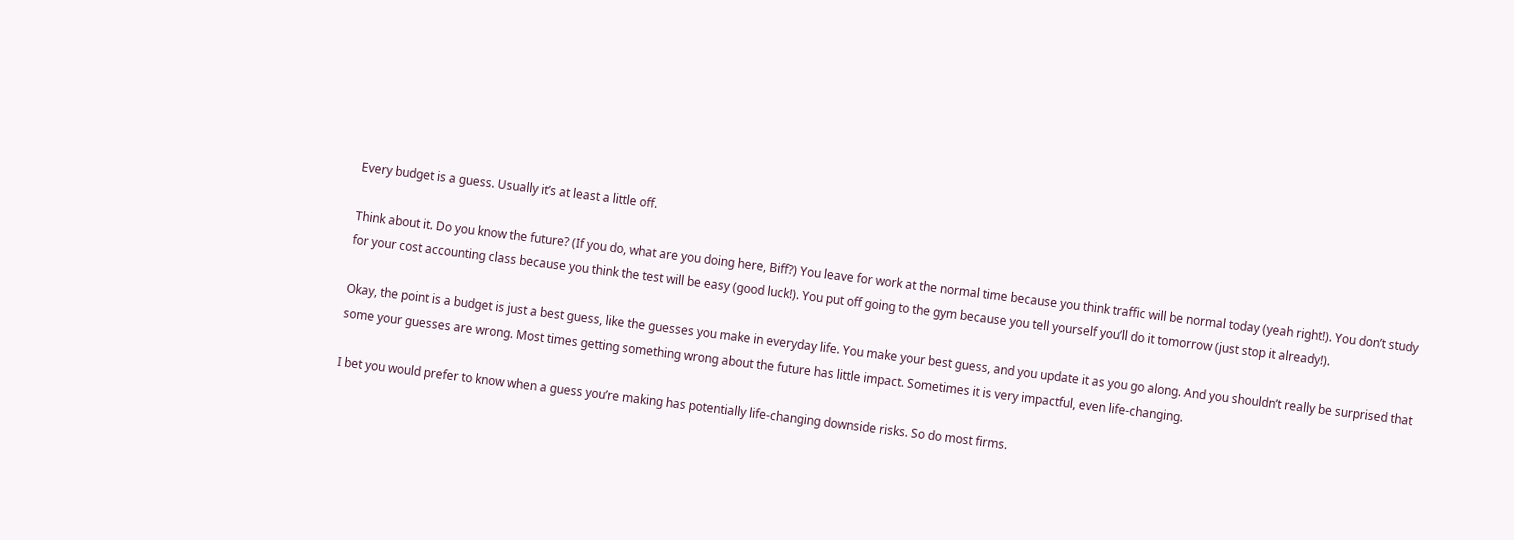Every budget is a guess. Usually it’s at least a little off.

Think about it. Do you know the future? (If you do, what are you doing here, Biff?) You leave for work at the normal time because you think traffic will be normal today (yeah right!). You don’t study for your cost accounting class because you think the test will be easy (good luck!). You put off going to the gym because you tell yourself you’ll do it tomorrow (just stop it already!).

Okay, the point is a budget is just a best guess, like the guesses you make in everyday life. You make your best guess, and you update it as you go along. And you shouldn’t really be surprised that some your guesses are wrong. Most times getting something wrong about the future has little impact. Sometimes it is very impactful, even life-changing.

I bet you would prefer to know when a guess you’re making has potentially life-changing downside risks. So do most firms.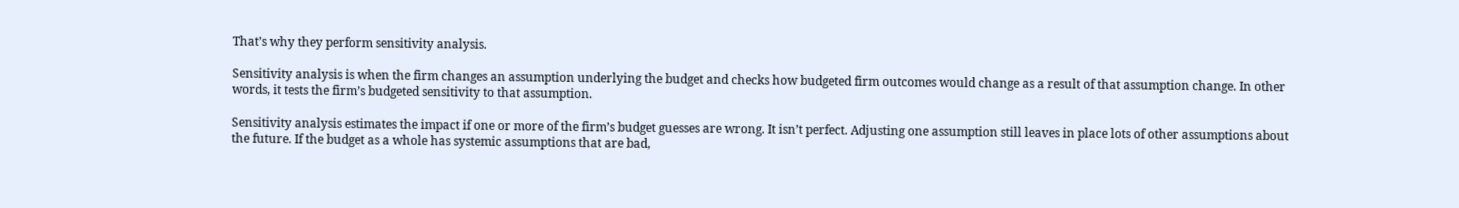That’s why they perform sensitivity analysis.

Sensitivity analysis is when the firm changes an assumption underlying the budget and checks how budgeted firm outcomes would change as a result of that assumption change. In other words, it tests the firm’s budgeted sensitivity to that assumption.

Sensitivity analysis estimates the impact if one or more of the firm’s budget guesses are wrong. It isn’t perfect. Adjusting one assumption still leaves in place lots of other assumptions about the future. If the budget as a whole has systemic assumptions that are bad,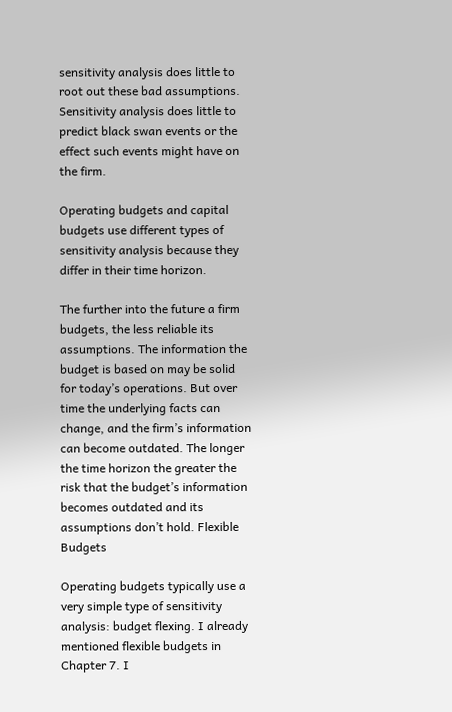sensitivity analysis does little to root out these bad assumptions. Sensitivity analysis does little to predict black swan events or the effect such events might have on the firm.

Operating budgets and capital budgets use different types of sensitivity analysis because they differ in their time horizon.

The further into the future a firm budgets, the less reliable its assumptions. The information the budget is based on may be solid for today’s operations. But over time the underlying facts can change, and the firm’s information can become outdated. The longer the time horizon the greater the risk that the budget’s information becomes outdated and its assumptions don’t hold. Flexible Budgets

Operating budgets typically use a very simple type of sensitivity analysis: budget flexing. I already mentioned flexible budgets in Chapter 7. I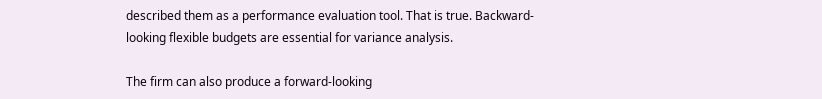described them as a performance evaluation tool. That is true. Backward-looking flexible budgets are essential for variance analysis.

The firm can also produce a forward-looking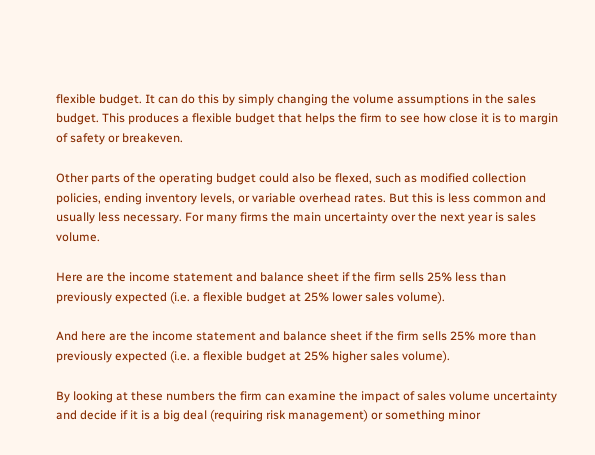flexible budget. It can do this by simply changing the volume assumptions in the sales budget. This produces a flexible budget that helps the firm to see how close it is to margin of safety or breakeven.

Other parts of the operating budget could also be flexed, such as modified collection policies, ending inventory levels, or variable overhead rates. But this is less common and usually less necessary. For many firms the main uncertainty over the next year is sales volume.

Here are the income statement and balance sheet if the firm sells 25% less than previously expected (i.e. a flexible budget at 25% lower sales volume).

And here are the income statement and balance sheet if the firm sells 25% more than previously expected (i.e. a flexible budget at 25% higher sales volume).

By looking at these numbers the firm can examine the impact of sales volume uncertainty and decide if it is a big deal (requiring risk management) or something minor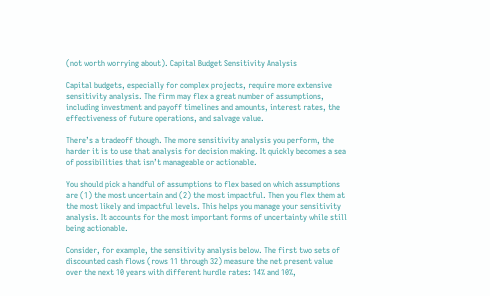(not worth worrying about). Capital Budget Sensitivity Analysis

Capital budgets, especially for complex projects, require more extensive sensitivity analysis. The firm may flex a great number of assumptions, including investment and payoff timelines and amounts, interest rates, the effectiveness of future operations, and salvage value.

There’s a tradeoff though. The more sensitivity analysis you perform, the harder it is to use that analysis for decision making. It quickly becomes a sea of possibilities that isn’t manageable or actionable.

You should pick a handful of assumptions to flex based on which assumptions are (1) the most uncertain and (2) the most impactful. Then you flex them at the most likely and impactful levels. This helps you manage your sensitivity analysis. It accounts for the most important forms of uncertainty while still being actionable.

Consider, for example, the sensitivity analysis below. The first two sets of discounted cash flows (rows 11 through 32) measure the net present value over the next 10 years with different hurdle rates: 14% and 10%,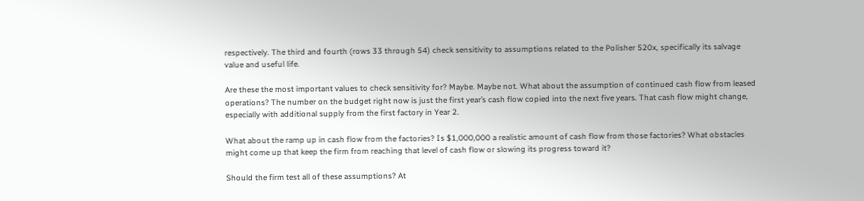respectively. The third and fourth (rows 33 through 54) check sensitivity to assumptions related to the Polisher 520x, specifically its salvage value and useful life.

Are these the most important values to check sensitivity for? Maybe. Maybe not. What about the assumption of continued cash flow from leased operations? The number on the budget right now is just the first year’s cash flow copied into the next five years. That cash flow might change, especially with additional supply from the first factory in Year 2.

What about the ramp up in cash flow from the factories? Is $1,000,000 a realistic amount of cash flow from those factories? What obstacles might come up that keep the firm from reaching that level of cash flow or slowing its progress toward it?

Should the firm test all of these assumptions? At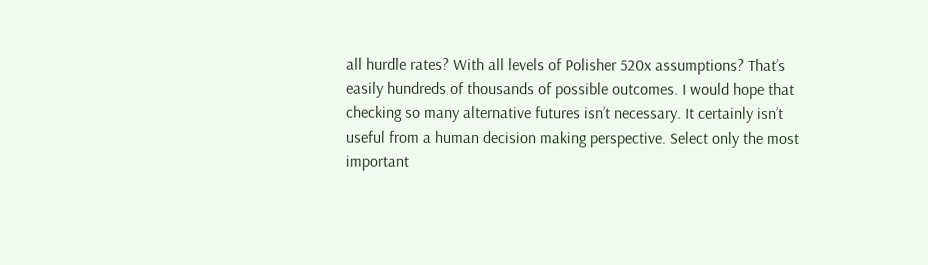all hurdle rates? With all levels of Polisher 520x assumptions? That’s easily hundreds of thousands of possible outcomes. I would hope that checking so many alternative futures isn’t necessary. It certainly isn’t useful from a human decision making perspective. Select only the most important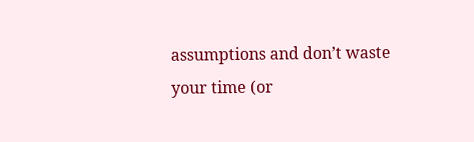assumptions and don’t waste your time (or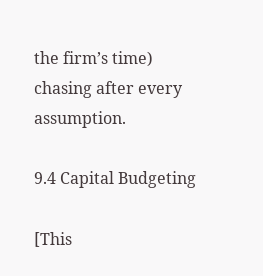the firm’s time) chasing after every assumption.

9.4 Capital Budgeting

[This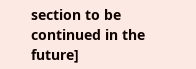section to be continued in the future]